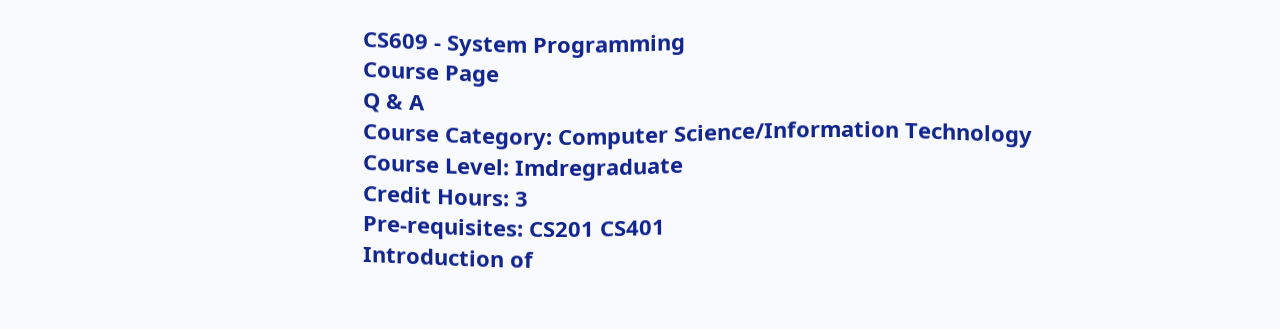CS609 - System Programming
Course Page
Q & A
Course Category: Computer Science/Information Technology
Course Level: Imdregraduate
Credit Hours: 3
Pre-requisites: CS201 CS401
Introduction of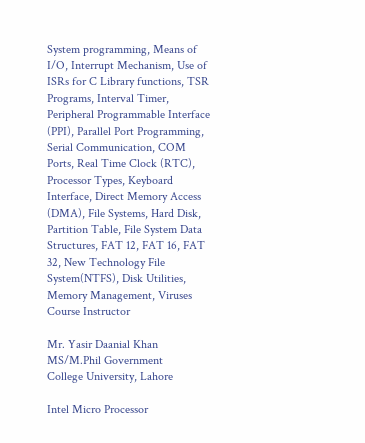System programming, Means of I/O, Interrupt Mechanism, Use of ISRs for C Library functions, TSR Programs, Interval Timer, Peripheral Programmable Interface (PPI), Parallel Port Programming, Serial Communication, COM Ports, Real Time Clock (RTC), Processor Types, Keyboard Interface, Direct Memory Access (DMA), File Systems, Hard Disk, Partition Table, File System Data Structures, FAT 12, FAT 16, FAT 32, New Technology File System(NTFS), Disk Utilities, Memory Management, Viruses
Course Instructor

Mr. Yasir Daanial Khan
MS/M.Phil Government
College University, Lahore

Intel Micro Processor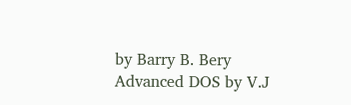by Barry B. Bery
Advanced DOS by V.J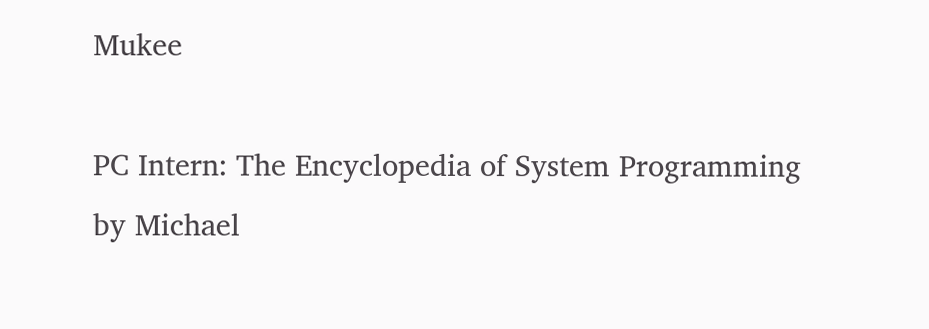Mukee

PC Intern: The Encyclopedia of System Programming
by Michael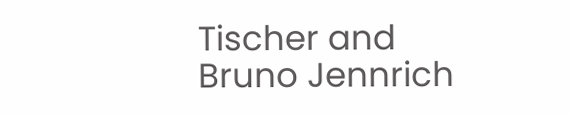Tischer and
Bruno Jennrich